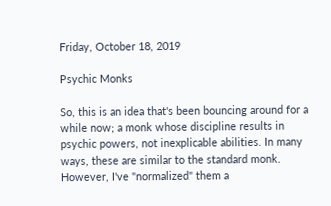Friday, October 18, 2019

Psychic Monks

So, this is an idea that's been bouncing around for a while now; a monk whose discipline results in psychic powers, not inexplicable abilities. In many ways, these are similar to the standard monk. However, I've "normalized" them a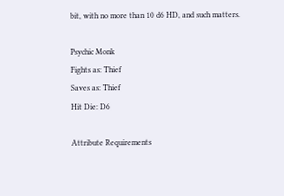bit, with no more than 10 d6 HD, and such matters.

Psychic Monk
Fights as: Thief
Saves as: Thief
Hit Die: D6

Attribute Requirements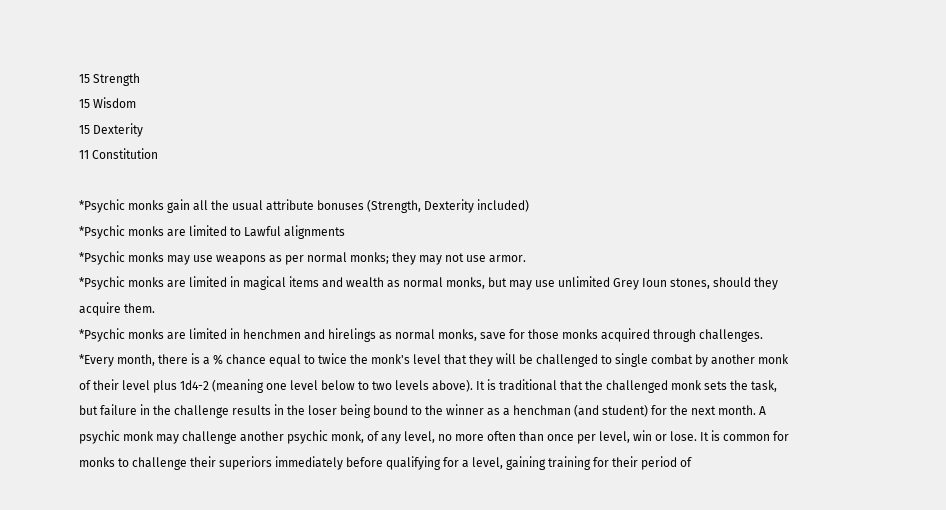15 Strength
15 Wisdom
15 Dexterity
11 Constitution

*Psychic monks gain all the usual attribute bonuses (Strength, Dexterity included)
*Psychic monks are limited to Lawful alignments
*Psychic monks may use weapons as per normal monks; they may not use armor.
*Psychic monks are limited in magical items and wealth as normal monks, but may use unlimited Grey Ioun stones, should they acquire them.
*Psychic monks are limited in henchmen and hirelings as normal monks, save for those monks acquired through challenges.
*Every month, there is a % chance equal to twice the monk's level that they will be challenged to single combat by another monk of their level plus 1d4-2 (meaning one level below to two levels above). It is traditional that the challenged monk sets the task, but failure in the challenge results in the loser being bound to the winner as a henchman (and student) for the next month. A psychic monk may challenge another psychic monk, of any level, no more often than once per level, win or lose. It is common for monks to challenge their superiors immediately before qualifying for a level, gaining training for their period of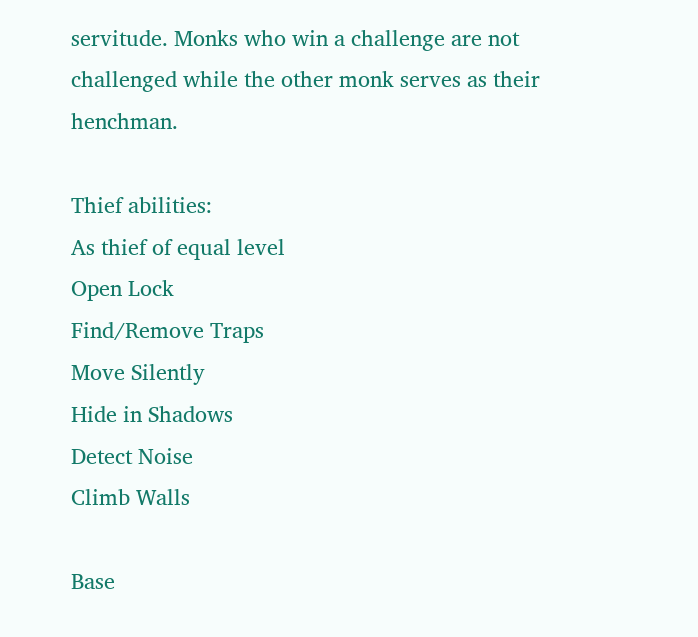servitude. Monks who win a challenge are not challenged while the other monk serves as their henchman.

Thief abilities:
As thief of equal level
Open Lock
Find/Remove Traps
Move Silently
Hide in Shadows
Detect Noise
Climb Walls

Base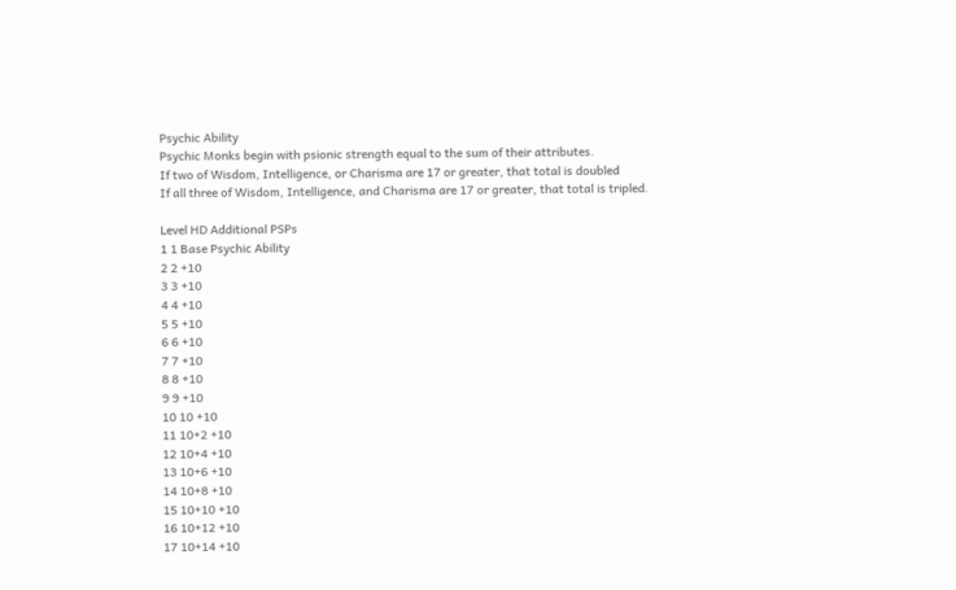Psychic Ability
Psychic Monks begin with psionic strength equal to the sum of their attributes.
If two of Wisdom, Intelligence, or Charisma are 17 or greater, that total is doubled
If all three of Wisdom, Intelligence, and Charisma are 17 or greater, that total is tripled.

Level HD Additional PSPs
1 1 Base Psychic Ability
2 2 +10
3 3 +10
4 4 +10
5 5 +10
6 6 +10
7 7 +10
8 8 +10
9 9 +10
10 10 +10
11 10+2 +10
12 10+4 +10
13 10+6 +10
14 10+8 +10
15 10+10 +10
16 10+12 +10
17 10+14 +10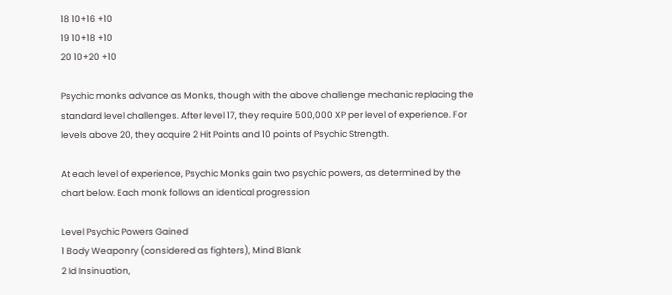18 10+16 +10
19 10+18 +10
20 10+20 +10

Psychic monks advance as Monks, though with the above challenge mechanic replacing the standard level challenges. After level 17, they require 500,000 XP per level of experience. For levels above 20, they acquire 2 Hit Points and 10 points of Psychic Strength.

At each level of experience, Psychic Monks gain two psychic powers, as determined by the chart below. Each monk follows an identical progression

Level Psychic Powers Gained
1 Body Weaponry (considered as fighters), Mind Blank
2 Id Insinuation,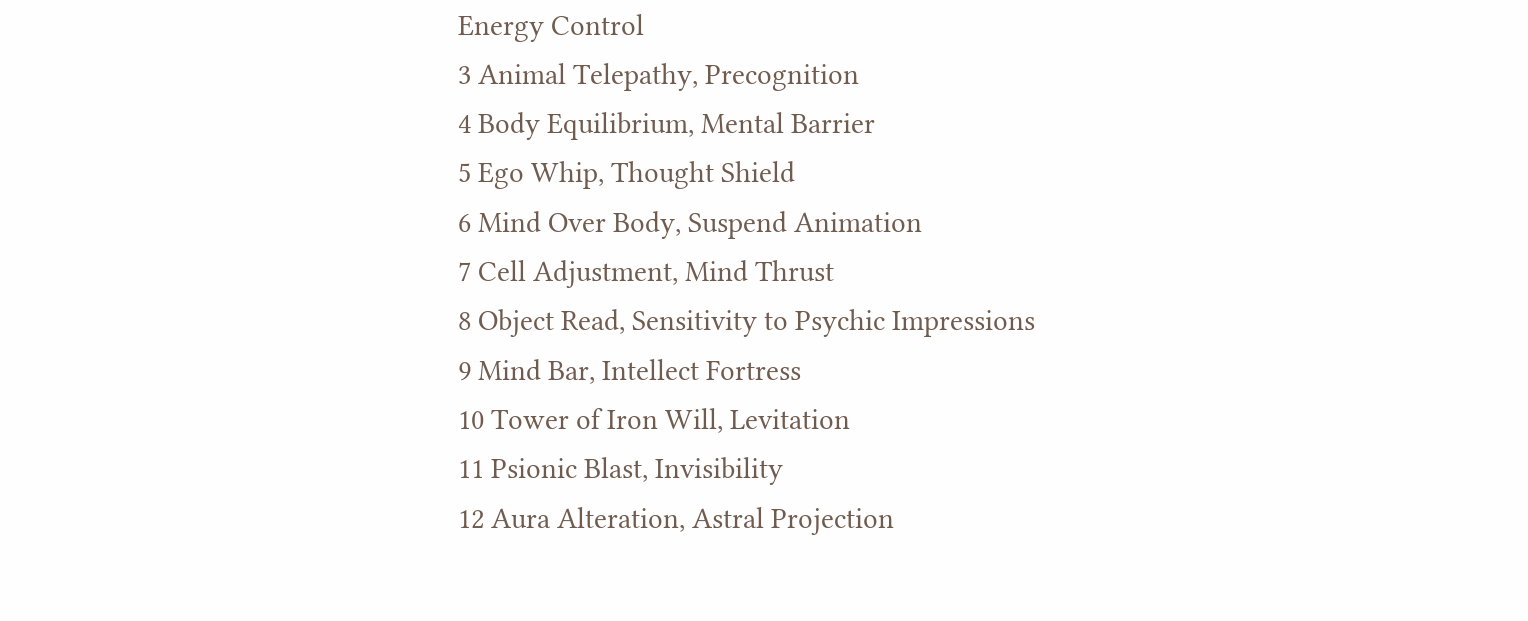Energy Control
3 Animal Telepathy, Precognition
4 Body Equilibrium, Mental Barrier
5 Ego Whip, Thought Shield
6 Mind Over Body, Suspend Animation
7 Cell Adjustment, Mind Thrust
8 Object Read, Sensitivity to Psychic Impressions
9 Mind Bar, Intellect Fortress
10 Tower of Iron Will, Levitation
11 Psionic Blast, Invisibility
12 Aura Alteration, Astral Projection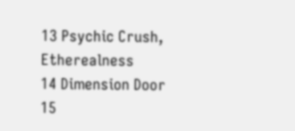13 Psychic Crush, Etherealness
14 Dimension Door
15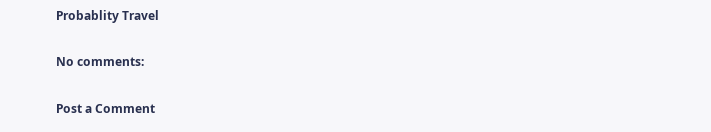Probablity Travel

No comments:

Post a Comment